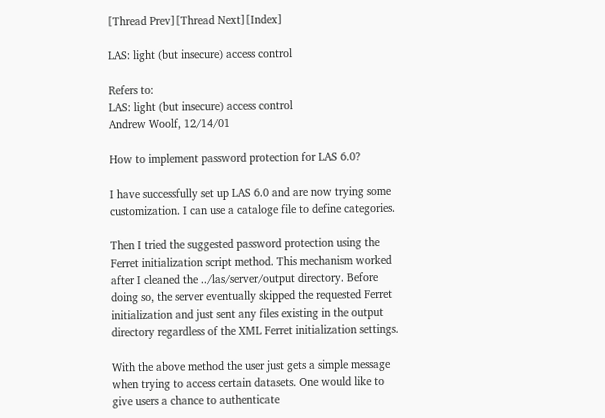[Thread Prev][Thread Next][Index]

LAS: light (but insecure) access control

Refers to:
LAS: light (but insecure) access control
Andrew Woolf, 12/14/01

How to implement password protection for LAS 6.0?

I have successfully set up LAS 6.0 and are now trying some
customization. I can use a cataloge file to define categories.

Then I tried the suggested password protection using the
Ferret initialization script method. This mechanism worked
after I cleaned the ../las/server/output directory. Before
doing so, the server eventually skipped the requested Ferret
initialization and just sent any files existing in the output
directory regardless of the XML Ferret initialization settings.

With the above method the user just gets a simple message
when trying to access certain datasets. One would like to
give users a chance to authenticate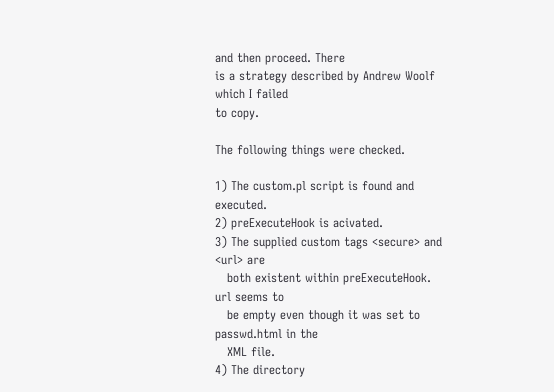and then proceed. There
is a strategy described by Andrew Woolf which I failed
to copy.

The following things were checked.

1) The custom.pl script is found and executed.
2) preExecuteHook is acivated.
3) The supplied custom tags <secure> and <url> are
   both existent within preExecuteHook. url seems to
   be empty even though it was set to passwd.html in the
   XML file.
4) The directory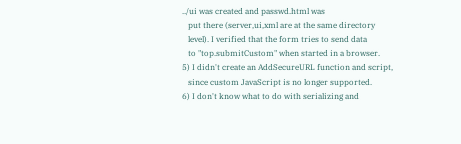../ui was created and passwd.html was
   put there (server,ui,xml are at the same directory
   level). I verified that the form tries to send data
   to "top.submitCustom" when started in a browser.
5) I didn't create an AddSecureURL function and script,
   since custom JavaScript is no longer supported.
6) I don't know what to do with serializing and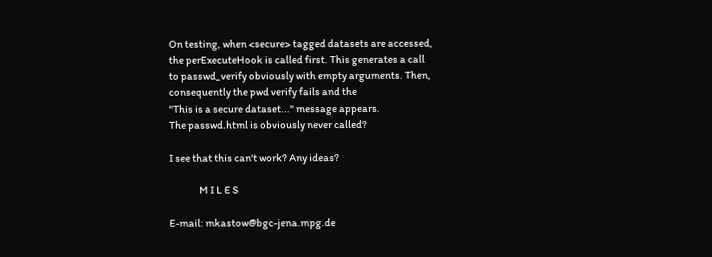On testing, when <secure> tagged datasets are accessed,
the perExecuteHook is called first. This generates a call
to passwd_verify obviously with empty arguments. Then,
consequently the pwd verify fails and the
"This is a secure dataset..." message appears.
The passwd.html is obviously never called?

I see that this can't work? Any ideas?

               M I L E S

E-mail: mkastow@bgc-jena.mpg.de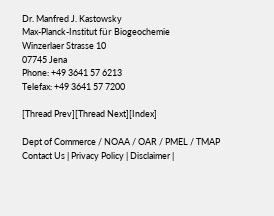Dr. Manfred J. Kastowsky
Max-Planck-Institut für Biogeochemie
Winzerlaer Strasse 10
07745 Jena
Phone: +49 3641 57 6213
Telefax: +49 3641 57 7200

[Thread Prev][Thread Next][Index]

Dept of Commerce / NOAA / OAR / PMEL / TMAP
Contact Us | Privacy Policy | Disclaimer |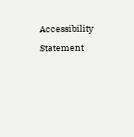Accessibility Statement